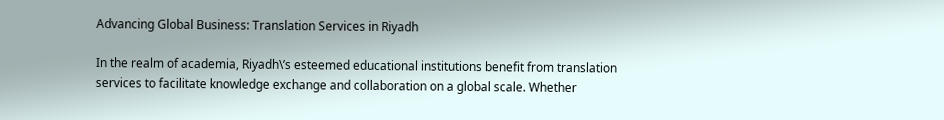Advancing Global Business: Translation Services in Riyadh

In the realm of academia, Riyadh\’s esteemed educational institutions benefit from translation services to facilitate knowledge exchange and collaboration on a global scale. Whether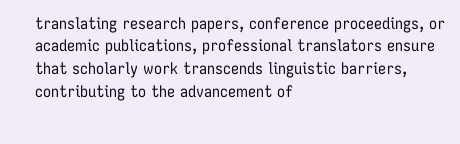translating research papers, conference proceedings, or academic publications, professional translators ensure that scholarly work transcends linguistic barriers, contributing to the advancement of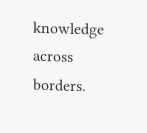knowledge across borders.